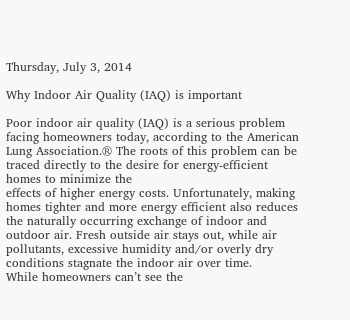Thursday, July 3, 2014

Why Indoor Air Quality (IAQ) is important

Poor indoor air quality (IAQ) is a serious problem facing homeowners today, according to the American Lung Association.® The roots of this problem can be traced directly to the desire for energy-efficient homes to minimize the
effects of higher energy costs. Unfortunately, making homes tighter and more energy efficient also reduces the naturally occurring exchange of indoor and outdoor air. Fresh outside air stays out, while air pollutants, excessive humidity and/or overly dry conditions stagnate the indoor air over time.
While homeowners can’t see the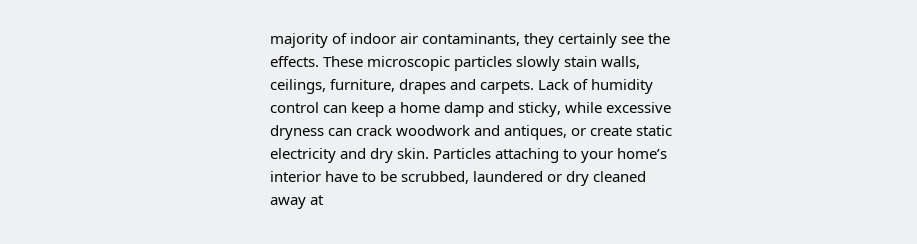majority of indoor air contaminants, they certainly see the effects. These microscopic particles slowly stain walls, ceilings, furniture, drapes and carpets. Lack of humidity control can keep a home damp and sticky, while excessive dryness can crack woodwork and antiques, or create static electricity and dry skin. Particles attaching to your home’s interior have to be scrubbed, laundered or dry cleaned away at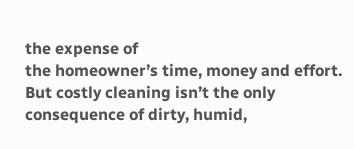the expense of
the homeowner’s time, money and effort.
But costly cleaning isn’t the only consequence of dirty, humid,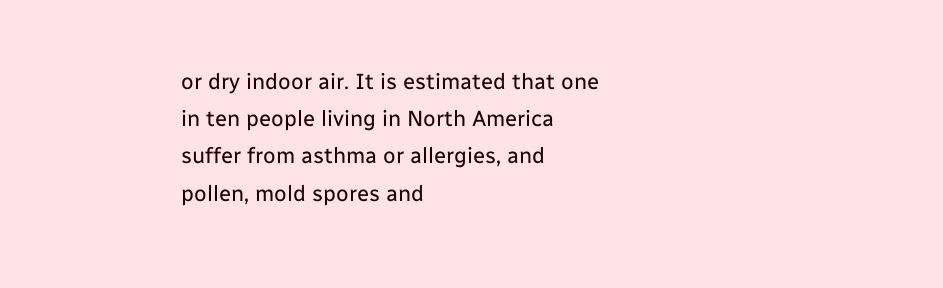or dry indoor air. It is estimated that one in ten people living in North America suffer from asthma or allergies, and pollen, mold spores and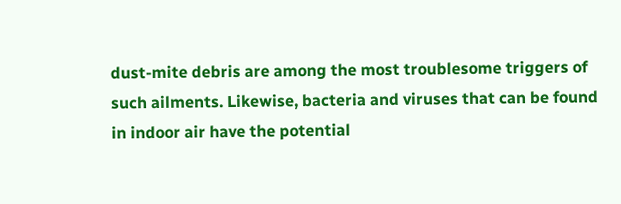dust-mite debris are among the most troublesome triggers of such ailments. Likewise, bacteria and viruses that can be found in indoor air have the potential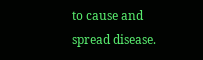to cause and spread disease.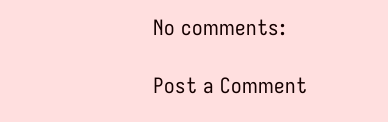No comments:

Post a Comment